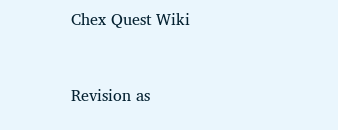Chex Quest Wiki


Revision as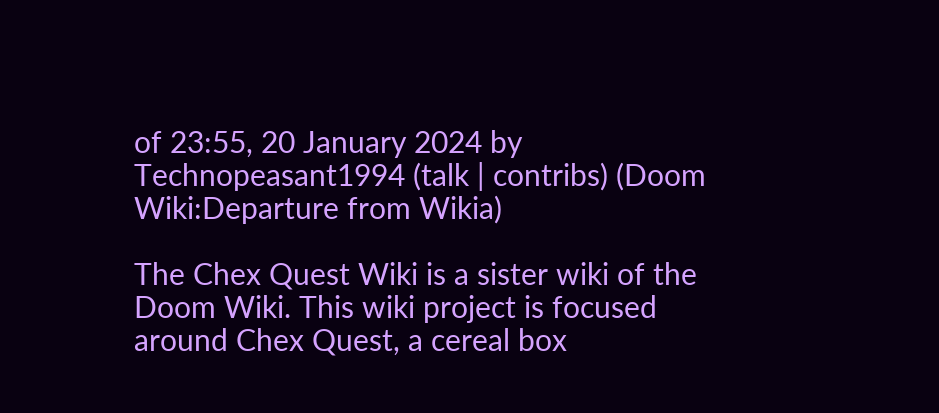of 23:55, 20 January 2024 by Technopeasant1994 (talk | contribs) (Doom Wiki:Departure from Wikia)

The Chex Quest Wiki is a sister wiki of the Doom Wiki. This wiki project is focused around Chex Quest, a cereal box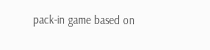pack-in game based on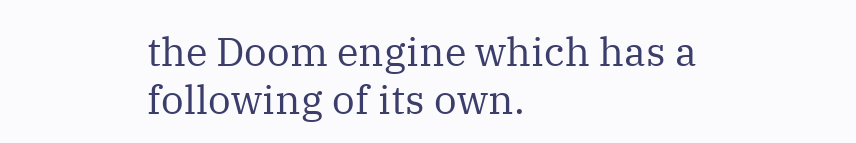the Doom engine which has a following of its own.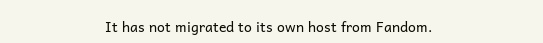It has not migrated to its own host from Fandom.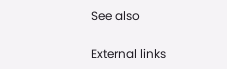See also

External links